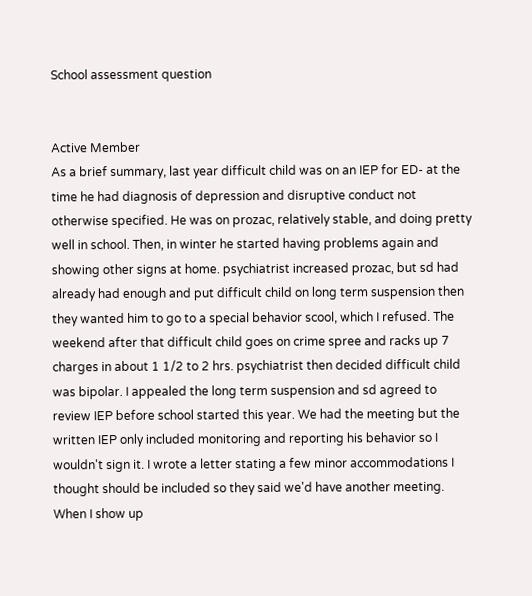School assessment question


Active Member
As a brief summary, last year difficult child was on an IEP for ED- at the time he had diagnosis of depression and disruptive conduct not otherwise specified. He was on prozac, relatively stable, and doing pretty well in school. Then, in winter he started having problems again and showing other signs at home. psychiatrist increased prozac, but sd had already had enough and put difficult child on long term suspension then they wanted him to go to a special behavior scool, which I refused. The weekend after that difficult child goes on crime spree and racks up 7 charges in about 1 1/2 to 2 hrs. psychiatrist then decided difficult child was bipolar. I appealed the long term suspension and sd agreed to review IEP before school started this year. We had the meeting but the written IEP only included monitoring and reporting his behavior so I wouldn't sign it. I wrote a letter stating a few minor accommodations I thought should be included so they said we'd have another meeting. When I show up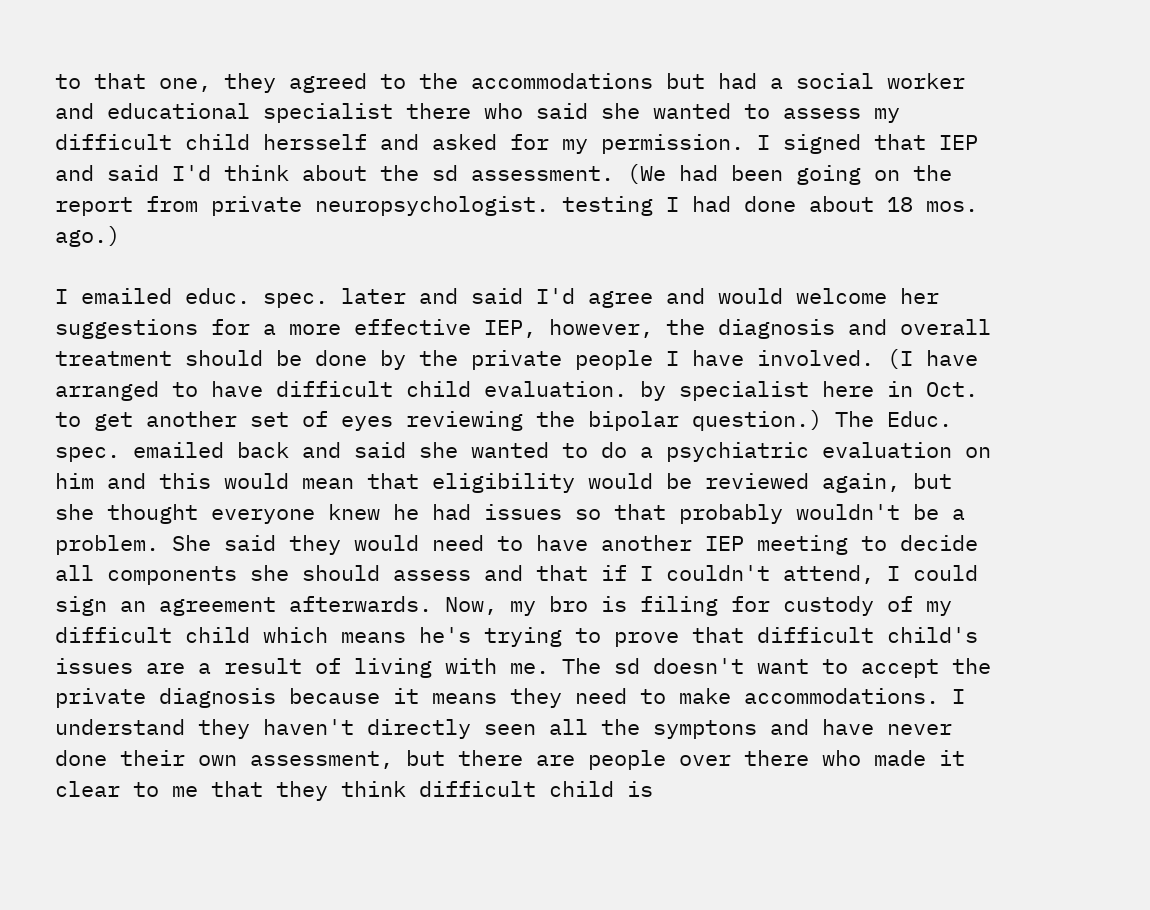to that one, they agreed to the accommodations but had a social worker and educational specialist there who said she wanted to assess my difficult child hersself and asked for my permission. I signed that IEP and said I'd think about the sd assessment. (We had been going on the report from private neuropsychologist. testing I had done about 18 mos. ago.)

I emailed educ. spec. later and said I'd agree and would welcome her suggestions for a more effective IEP, however, the diagnosis and overall treatment should be done by the private people I have involved. (I have arranged to have difficult child evaluation. by specialist here in Oct. to get another set of eyes reviewing the bipolar question.) The Educ. spec. emailed back and said she wanted to do a psychiatric evaluation on him and this would mean that eligibility would be reviewed again, but she thought everyone knew he had issues so that probably wouldn't be a problem. She said they would need to have another IEP meeting to decide all components she should assess and that if I couldn't attend, I could sign an agreement afterwards. Now, my bro is filing for custody of my difficult child which means he's trying to prove that difficult child's issues are a result of living with me. The sd doesn't want to accept the private diagnosis because it means they need to make accommodations. I understand they haven't directly seen all the symptons and have never done their own assessment, but there are people over there who made it clear to me that they think difficult child is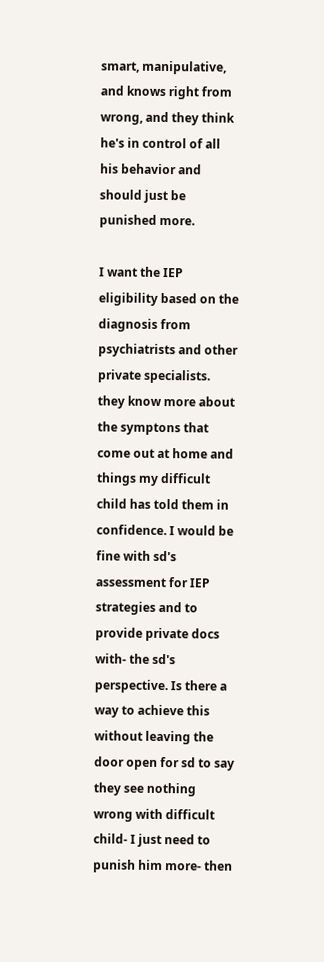smart, manipulative, and knows right from wrong, and they think he's in control of all his behavior and should just be punished more.

I want the IEP eligibility based on the diagnosis from psychiatrists and other private specialists. they know more about the symptons that come out at home and things my difficult child has told them in confidence. I would be fine with sd's assessment for IEP strategies and to provide private docs with- the sd's perspective. Is there a way to achieve this without leaving the door open for sd to say they see nothing wrong with difficult child- I just need to punish him more- then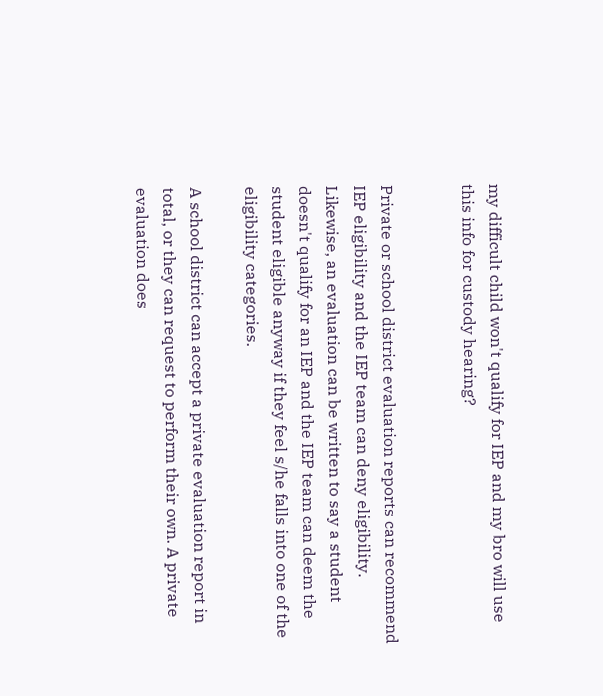my difficult child won't qualify for IEP and my bro will use this info for custody hearing?


Private or school district evaluation reports can recommend IEP eligibility and the IEP team can deny eligibility. Likewise, an evaluation can be written to say a student doesn't qualify for an IEP and the IEP team can deem the student eligible anyway if they feel s/he falls into one of the eligibility categories.

A school district can accept a private evaluation report in total, or they can request to perform their own. A private evaluation does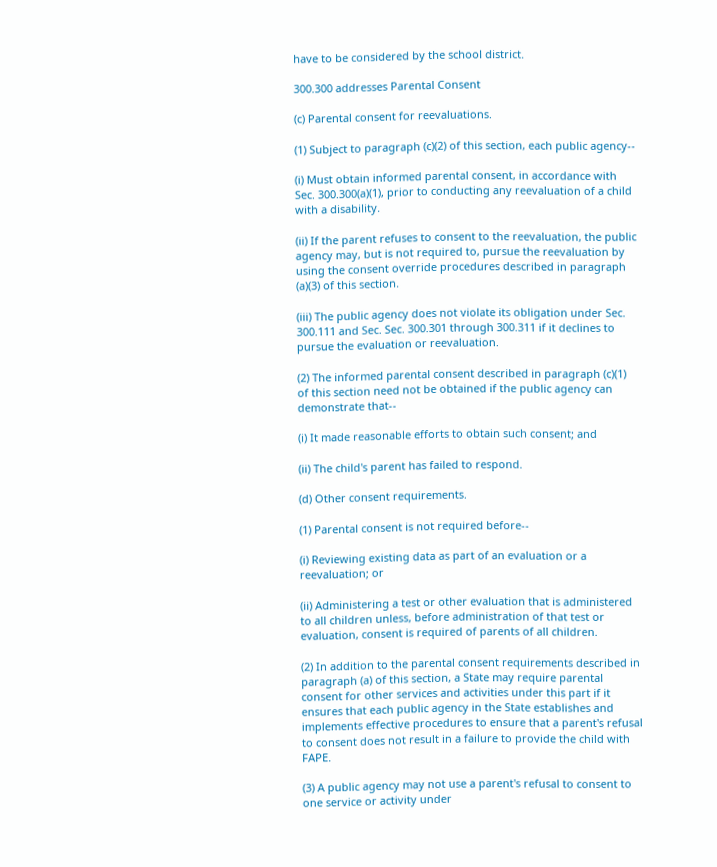have to be considered by the school district.

300.300 addresses Parental Consent

(c) Parental consent for reevaluations.

(1) Subject to paragraph (c)(2) of this section, each public agency--

(i) Must obtain informed parental consent, in accordance with Sec. 300.300(a)(1), prior to conducting any reevaluation of a child with a disability.

(ii) If the parent refuses to consent to the reevaluation, the public agency may, but is not required to, pursue the reevaluation by using the consent override procedures described in paragraph (a)(3) of this section.

(iii) The public agency does not violate its obligation under Sec. 300.111 and Sec. Sec. 300.301 through 300.311 if it declines to pursue the evaluation or reevaluation.

(2) The informed parental consent described in paragraph (c)(1) of this section need not be obtained if the public agency can demonstrate that--

(i) It made reasonable efforts to obtain such consent; and

(ii) The child's parent has failed to respond.

(d) Other consent requirements.

(1) Parental consent is not required before--

(i) Reviewing existing data as part of an evaluation or a reevaluation; or

(ii) Administering a test or other evaluation that is administered to all children unless, before administration of that test or evaluation, consent is required of parents of all children.

(2) In addition to the parental consent requirements described in paragraph (a) of this section, a State may require parental consent for other services and activities under this part if it ensures that each public agency in the State establishes and implements effective procedures to ensure that a parent's refusal to consent does not result in a failure to provide the child with FAPE.

(3) A public agency may not use a parent's refusal to consent to one service or activity under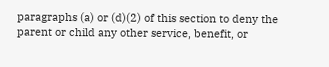paragraphs (a) or (d)(2) of this section to deny the parent or child any other service, benefit, or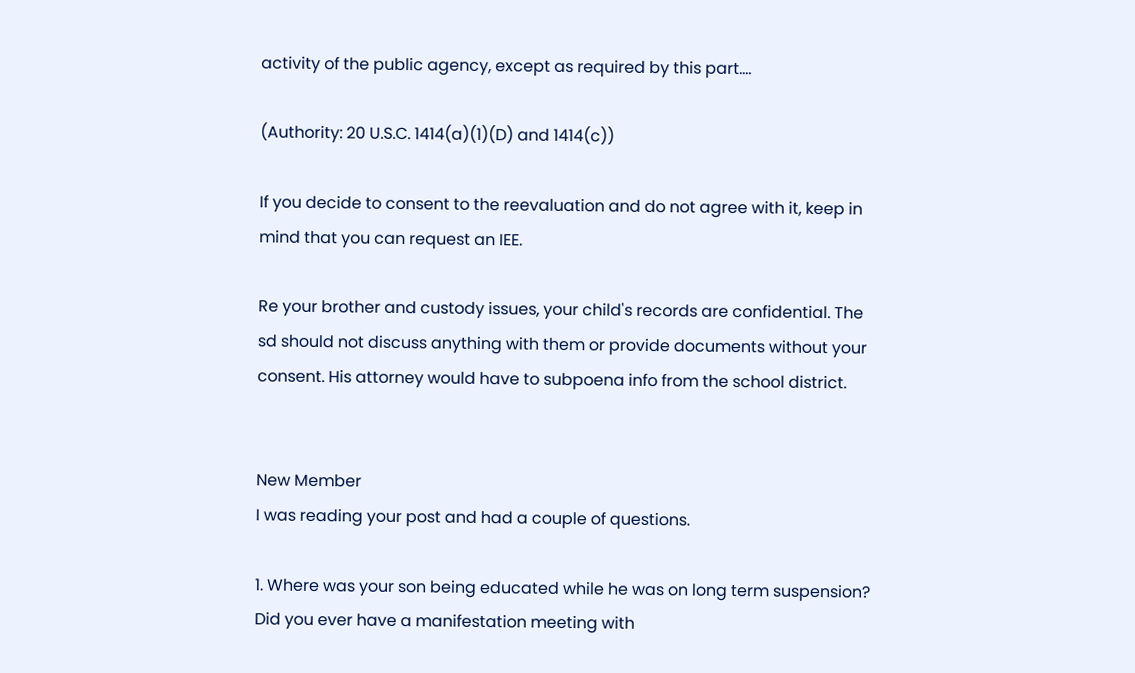activity of the public agency, except as required by this part....

(Authority: 20 U.S.C. 1414(a)(1)(D) and 1414(c))

If you decide to consent to the reevaluation and do not agree with it, keep in mind that you can request an IEE.

Re your brother and custody issues, your child's records are confidential. The sd should not discuss anything with them or provide documents without your consent. His attorney would have to subpoena info from the school district.


New Member
I was reading your post and had a couple of questions.

1. Where was your son being educated while he was on long term suspension? Did you ever have a manifestation meeting with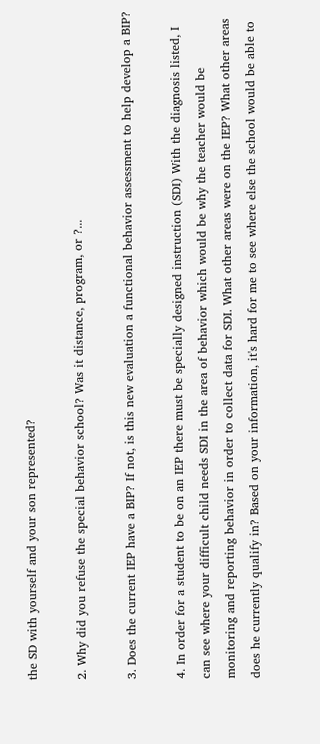the SD with yourself and your son represented?

2. Why did you refuse the special behavior school? Was it distance, program, or ?...

3. Does the current IEP have a BIP? If not, is this new evaluation a functional behavior assessment to help develop a BIP?

4. In order for a student to be on an IEP there must be specially designed instruction (SDI) With the diagnosis listed, I can see where your difficult child needs SDI in the area of behavior which would be why the teacher would be monitoring and reporting behavior in order to collect data for SDI. What other areas were on the IEP? What other areas does he currently qualify in? Based on your information, it's hard for me to see where else the school would be able to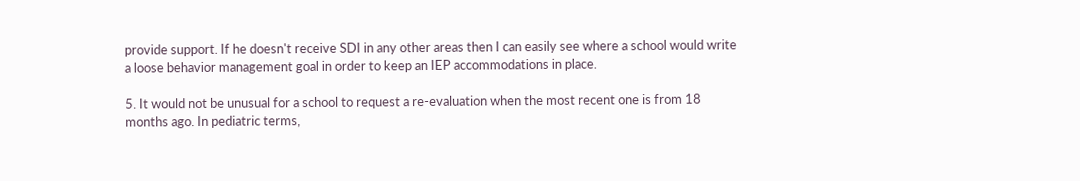provide support. If he doesn't receive SDI in any other areas then I can easily see where a school would write a loose behavior management goal in order to keep an IEP accommodations in place.

5. It would not be unusual for a school to request a re-evaluation when the most recent one is from 18 months ago. In pediatric terms,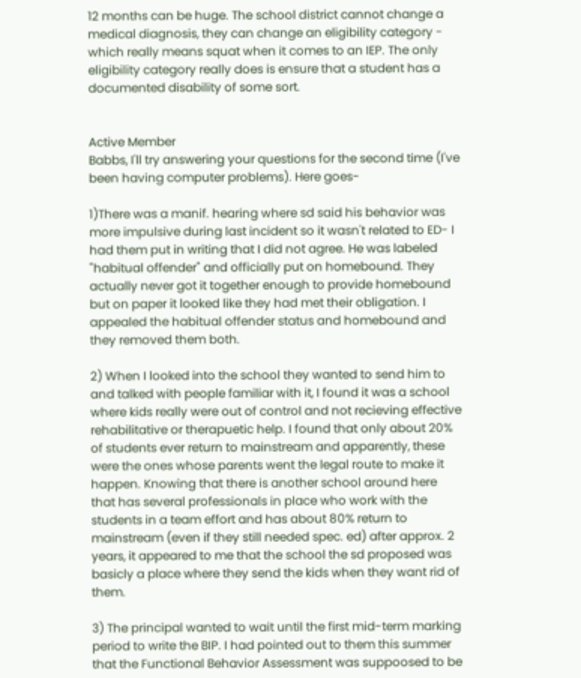12 months can be huge. The school district cannot change a medical diagnosis, they can change an eligibility category - which really means squat when it comes to an IEP. The only eligibility category really does is ensure that a student has a documented disability of some sort.


Active Member
Babbs, I'll try answering your questions for the second time (I've been having computer problems). Here goes-

1)There was a manif. hearing where sd said his behavior was more impulsive during last incident so it wasn't related to ED- I had them put in writing that I did not agree. He was labeled "habitual offender" and officially put on homebound. They actually never got it together enough to provide homebound but on paper it looked like they had met their obligation. I appealed the habitual offender status and homebound and they removed them both.

2) When I looked into the school they wanted to send him to and talked with people familiar with it, I found it was a school where kids really were out of control and not recieving effective rehabilitative or therapuetic help. I found that only about 20% of students ever return to mainstream and apparently, these were the ones whose parents went the legal route to make it happen. Knowing that there is another school around here that has several professionals in place who work with the students in a team effort and has about 80% return to mainstream (even if they still needed spec. ed) after approx. 2 years, it appeared to me that the school the sd proposed was basicly a place where they send the kids when they want rid of them.

3) The principal wanted to wait until the first mid-term marking period to write the BIP. I had pointed out to them this summer that the Functional Behavior Assessment was suppoosed to be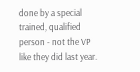done by a special trained, qualified person - not the VP like they did last year.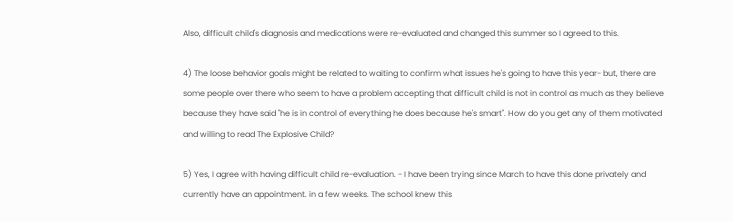Also, difficult child's diagnosis and medications were re-evaluated and changed this summer so I agreed to this.

4) The loose behavior goals might be related to waiting to confirm what issues he's going to have this year- but, there are some people over there who seem to have a problem accepting that difficult child is not in control as much as they believe because they have said "he is in control of everything he does because he's smart". How do you get any of them motivated and willing to read The Explosive Child?

5) Yes, I agree with having difficult child re-evaluation. - I have been trying since March to have this done privately and currently have an appointment. in a few weeks. The school knew this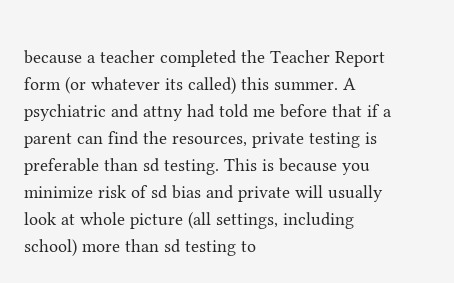because a teacher completed the Teacher Report form (or whatever its called) this summer. A psychiatric and attny had told me before that if a parent can find the resources, private testing is preferable than sd testing. This is because you minimize risk of sd bias and private will usually look at whole picture (all settings, including school) more than sd testing to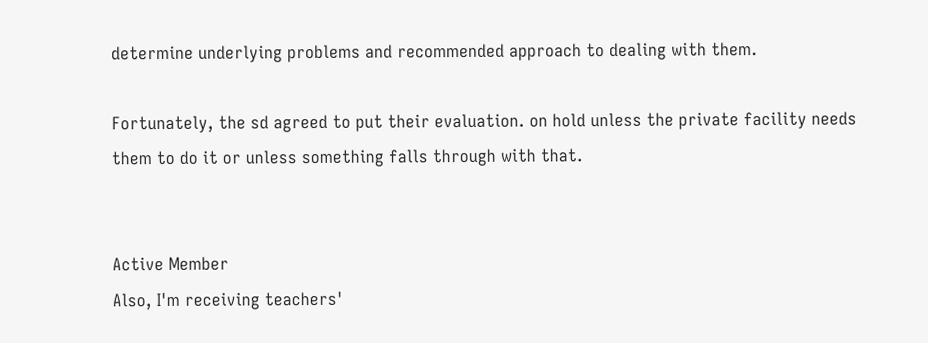determine underlying problems and recommended approach to dealing with them.

Fortunately, the sd agreed to put their evaluation. on hold unless the private facility needs them to do it or unless something falls through with that.


Active Member
Also, I'm receiving teachers'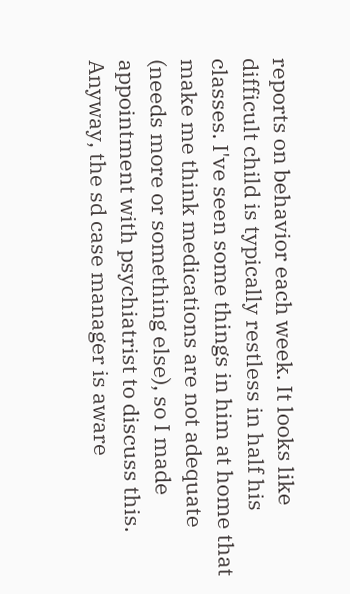reports on behavior each week. It looks like difficult child is typically restless in half his classes. I've seen some things in him at home that make me think medications are not adequate (needs more or something else), so I made appointment with psychiatrist to discuss this. Anyway, the sd case manager is aware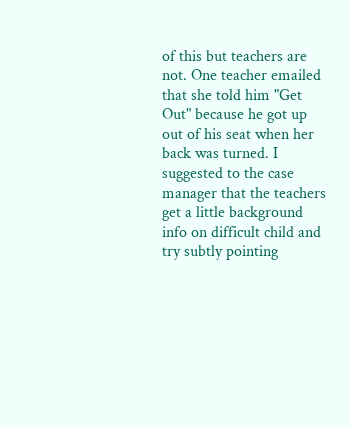of this but teachers are not. One teacher emailed that she told him "Get Out" because he got up out of his seat when her back was turned. I suggested to the case manager that the teachers get a little background info on difficult child and try subtly pointing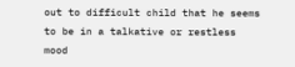out to difficult child that he seems to be in a talkative or restless mood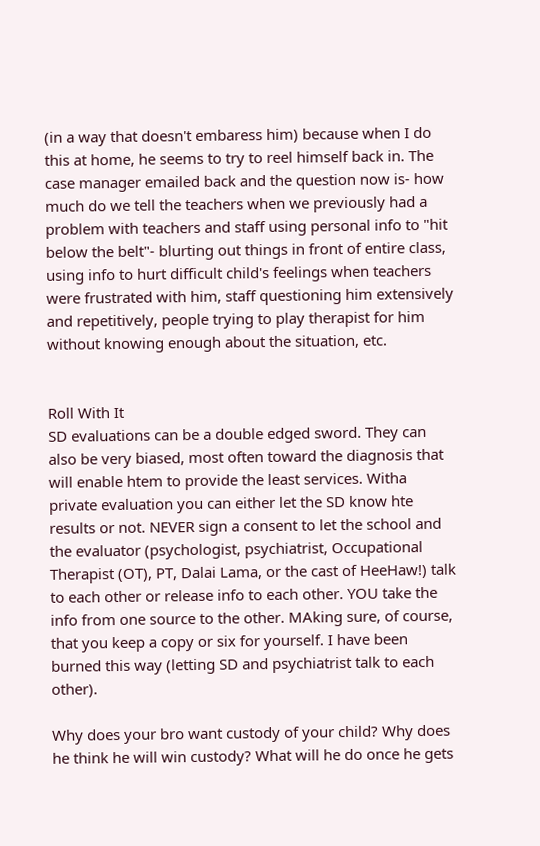(in a way that doesn't embaress him) because when I do this at home, he seems to try to reel himself back in. The case manager emailed back and the question now is- how much do we tell the teachers when we previously had a problem with teachers and staff using personal info to "hit below the belt"- blurting out things in front of entire class, using info to hurt difficult child's feelings when teachers were frustrated with him, staff questioning him extensively and repetitively, people trying to play therapist for him without knowing enough about the situation, etc.


Roll With It
SD evaluations can be a double edged sword. They can also be very biased, most often toward the diagnosis that will enable htem to provide the least services. Witha private evaluation you can either let the SD know hte results or not. NEVER sign a consent to let the school and the evaluator (psychologist, psychiatrist, Occupational Therapist (OT), PT, Dalai Lama, or the cast of HeeHaw!) talk to each other or release info to each other. YOU take the info from one source to the other. MAking sure, of course, that you keep a copy or six for yourself. I have been burned this way (letting SD and psychiatrist talk to each other).

Why does your bro want custody of your child? Why does he think he will win custody? What will he do once he gets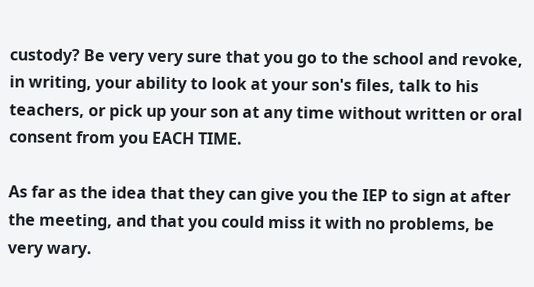custody? Be very very sure that you go to the school and revoke, in writing, your ability to look at your son's files, talk to his teachers, or pick up your son at any time without written or oral consent from you EACH TIME.

As far as the idea that they can give you the IEP to sign at after the meeting, and that you could miss it with no problems, be very wary.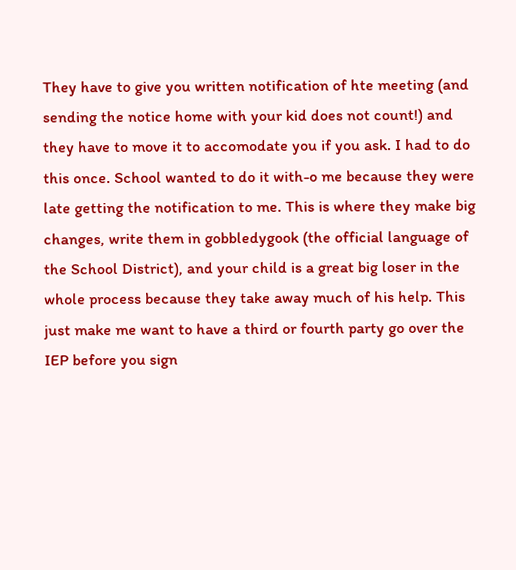They have to give you written notification of hte meeting (and sending the notice home with your kid does not count!) and they have to move it to accomodate you if you ask. I had to do this once. School wanted to do it with-o me because they were late getting the notification to me. This is where they make big changes, write them in gobbledygook (the official language of the School District), and your child is a great big loser in the whole process because they take away much of his help. This just make me want to have a third or fourth party go over the IEP before you sign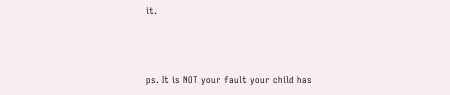it.



ps. It is NOT your fault your child has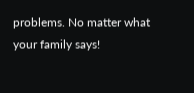problems. No matter what your family says!